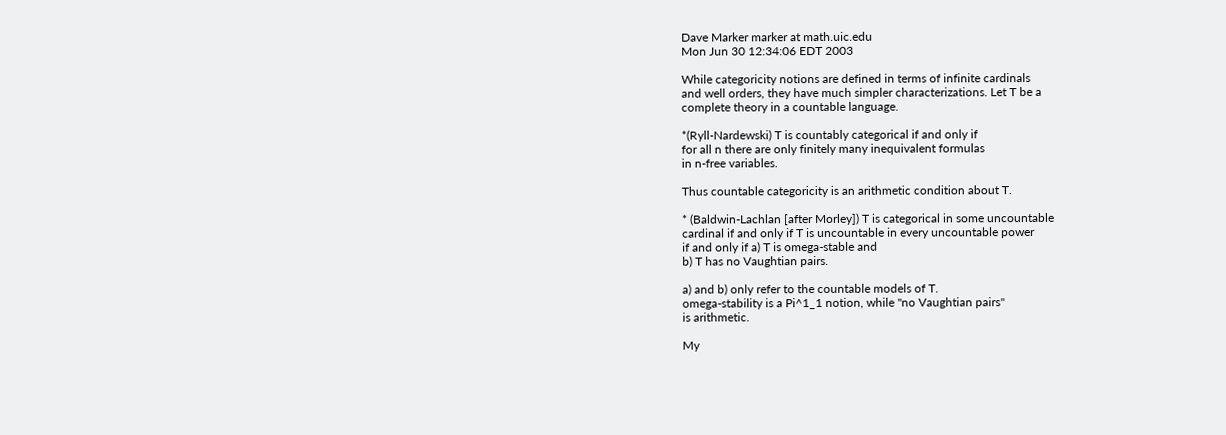Dave Marker marker at math.uic.edu
Mon Jun 30 12:34:06 EDT 2003

While categoricity notions are defined in terms of infinite cardinals
and well orders, they have much simpler characterizations. Let T be a
complete theory in a countable language.

*(Ryll-Nardewski) T is countably categorical if and only if
for all n there are only finitely many inequivalent formulas
in n-free variables.

Thus countable categoricity is an arithmetic condition about T.

* (Baldwin-Lachlan [after Morley]) T is categorical in some uncountable
cardinal if and only if T is uncountable in every uncountable power
if and only if a) T is omega-stable and
b) T has no Vaughtian pairs.

a) and b) only refer to the countable models of T.
omega-stability is a Pi^1_1 notion, while "no Vaughtian pairs"
is arithmetic.

My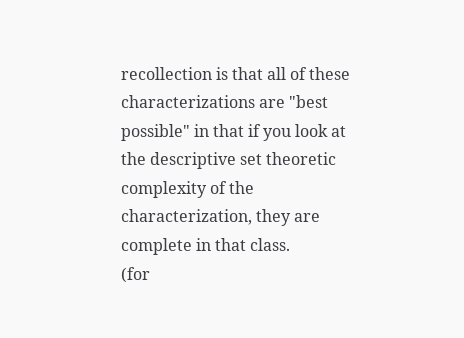recollection is that all of these characterizations are "best
possible" in that if you look at the descriptive set theoretic
complexity of the characterization, they are complete in that class.
(for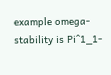example omega-stability is Pi^1_1-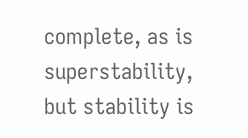complete, as is superstability,
but stability is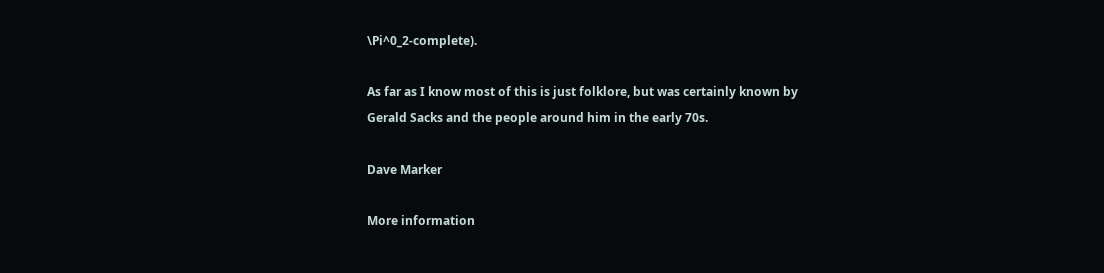\Pi^0_2-complete).

As far as I know most of this is just folklore, but was certainly known by
Gerald Sacks and the people around him in the early 70s.

Dave Marker

More information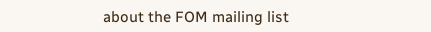about the FOM mailing list